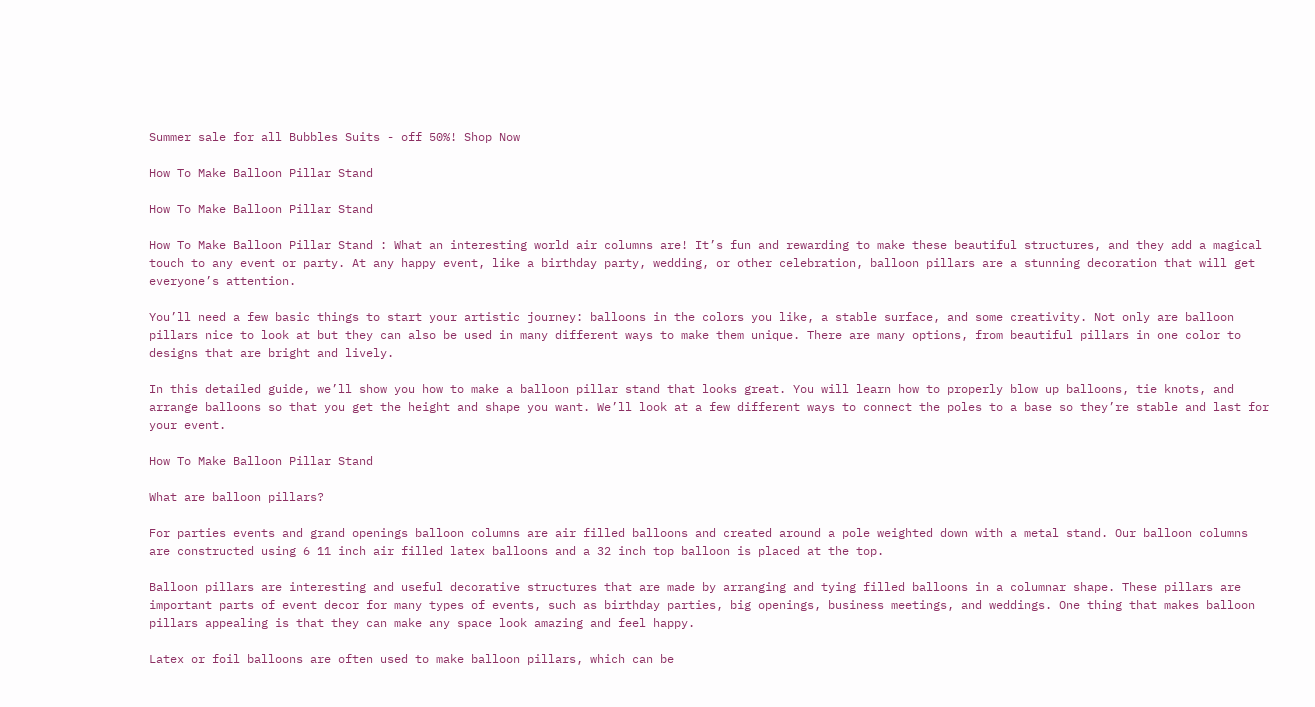Summer sale for all Bubbles Suits - off 50%! Shop Now

How To Make Balloon Pillar Stand

How To Make Balloon Pillar Stand

How To Make Balloon Pillar Stand : What an interesting world air columns are! It’s fun and rewarding to make these beautiful structures, and they add a magical touch to any event or party. At any happy event, like a birthday party, wedding, or other celebration, balloon pillars are a stunning decoration that will get everyone’s attention.

You’ll need a few basic things to start your artistic journey: balloons in the colors you like, a stable surface, and some creativity. Not only are balloon pillars nice to look at but they can also be used in many different ways to make them unique. There are many options, from beautiful pillars in one color to designs that are bright and lively.

In this detailed guide, we’ll show you how to make a balloon pillar stand that looks great. You will learn how to properly blow up balloons, tie knots, and arrange balloons so that you get the height and shape you want. We’ll look at a few different ways to connect the poles to a base so they’re stable and last for your event.

How To Make Balloon Pillar Stand

What are balloon pillars?

For parties events and grand openings balloon columns are air filled balloons and created around a pole weighted down with a metal stand. Our balloon columns are constructed using 6 11 inch air filled latex balloons and a 32 inch top balloon is placed at the top.

Balloon pillars are interesting and useful decorative structures that are made by arranging and tying filled balloons in a columnar shape. These pillars are important parts of event decor for many types of events, such as birthday parties, big openings, business meetings, and weddings. One thing that makes balloon pillars appealing is that they can make any space look amazing and feel happy.

Latex or foil balloons are often used to make balloon pillars, which can be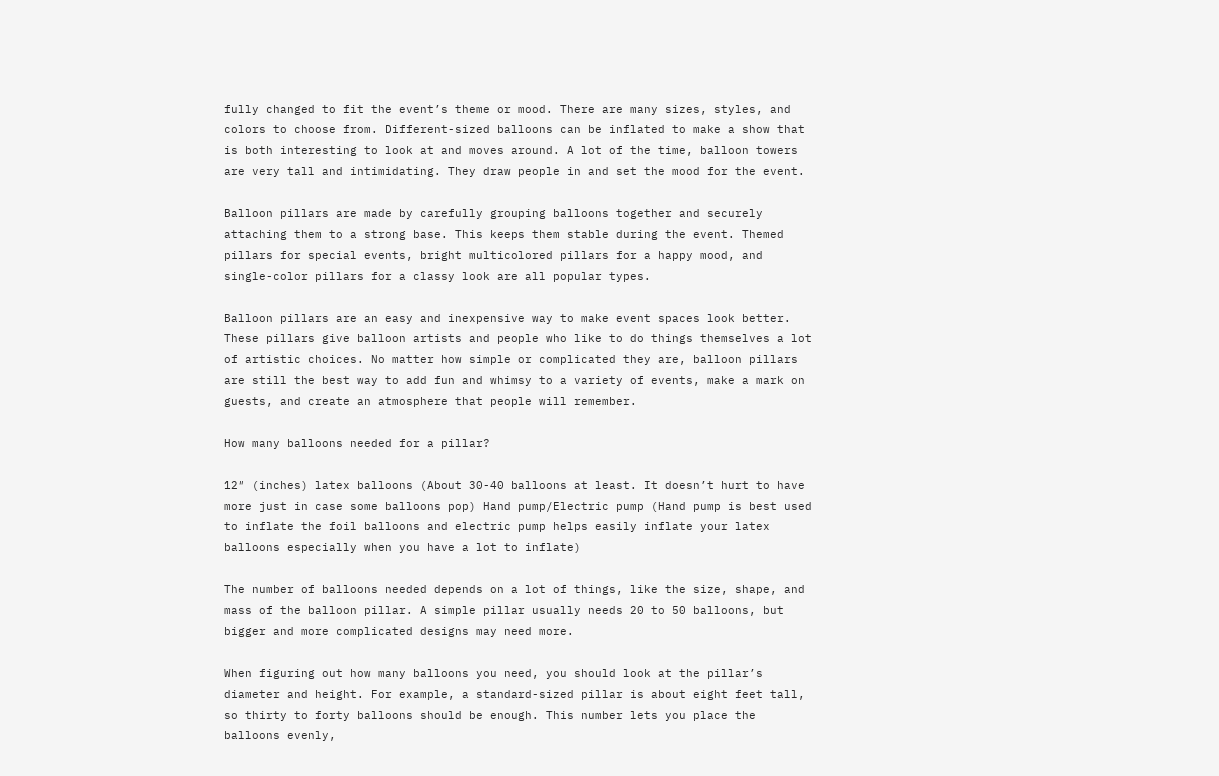fully changed to fit the event’s theme or mood. There are many sizes, styles, and colors to choose from. Different-sized balloons can be inflated to make a show that is both interesting to look at and moves around. A lot of the time, balloon towers are very tall and intimidating. They draw people in and set the mood for the event.

Balloon pillars are made by carefully grouping balloons together and securely attaching them to a strong base. This keeps them stable during the event. Themed pillars for special events, bright multicolored pillars for a happy mood, and single-color pillars for a classy look are all popular types.

Balloon pillars are an easy and inexpensive way to make event spaces look better. These pillars give balloon artists and people who like to do things themselves a lot of artistic choices. No matter how simple or complicated they are, balloon pillars are still the best way to add fun and whimsy to a variety of events, make a mark on guests, and create an atmosphere that people will remember.

How many balloons needed for a pillar?

12″ (inches) latex balloons (About 30-40 balloons at least. It doesn’t hurt to have more just in case some balloons pop) Hand pump/Electric pump (Hand pump is best used to inflate the foil balloons and electric pump helps easily inflate your latex balloons especially when you have a lot to inflate)

The number of balloons needed depends on a lot of things, like the size, shape, and mass of the balloon pillar. A simple pillar usually needs 20 to 50 balloons, but bigger and more complicated designs may need more.

When figuring out how many balloons you need, you should look at the pillar’s diameter and height. For example, a standard-sized pillar is about eight feet tall, so thirty to forty balloons should be enough. This number lets you place the balloons evenly,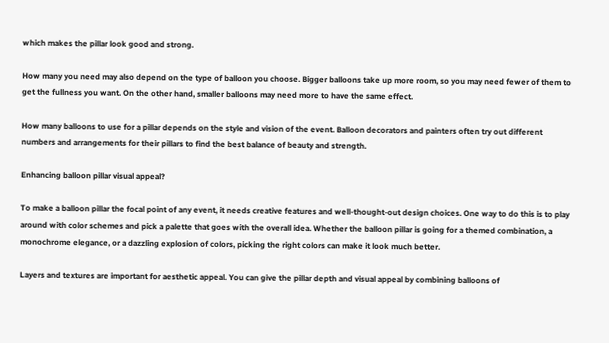which makes the pillar look good and strong.

How many you need may also depend on the type of balloon you choose. Bigger balloons take up more room, so you may need fewer of them to get the fullness you want. On the other hand, smaller balloons may need more to have the same effect.

How many balloons to use for a pillar depends on the style and vision of the event. Balloon decorators and painters often try out different numbers and arrangements for their pillars to find the best balance of beauty and strength.

Enhancing balloon pillar visual appeal?

To make a balloon pillar the focal point of any event, it needs creative features and well-thought-out design choices. One way to do this is to play around with color schemes and pick a palette that goes with the overall idea. Whether the balloon pillar is going for a themed combination, a monochrome elegance, or a dazzling explosion of colors, picking the right colors can make it look much better.

Layers and textures are important for aesthetic appeal. You can give the pillar depth and visual appeal by combining balloons of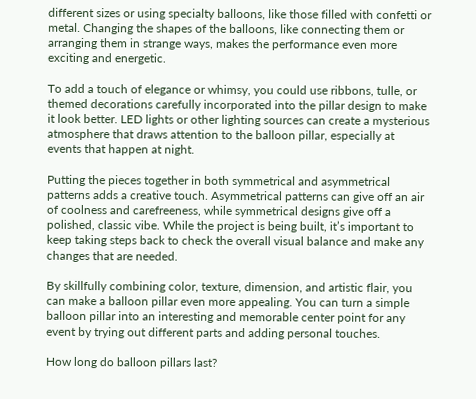different sizes or using specialty balloons, like those filled with confetti or metal. Changing the shapes of the balloons, like connecting them or arranging them in strange ways, makes the performance even more exciting and energetic.

To add a touch of elegance or whimsy, you could use ribbons, tulle, or themed decorations carefully incorporated into the pillar design to make it look better. LED lights or other lighting sources can create a mysterious atmosphere that draws attention to the balloon pillar, especially at events that happen at night.

Putting the pieces together in both symmetrical and asymmetrical patterns adds a creative touch. Asymmetrical patterns can give off an air of coolness and carefreeness, while symmetrical designs give off a polished, classic vibe. While the project is being built, it’s important to keep taking steps back to check the overall visual balance and make any changes that are needed.

By skillfully combining color, texture, dimension, and artistic flair, you can make a balloon pillar even more appealing. You can turn a simple balloon pillar into an interesting and memorable center point for any event by trying out different parts and adding personal touches.

How long do balloon pillars last?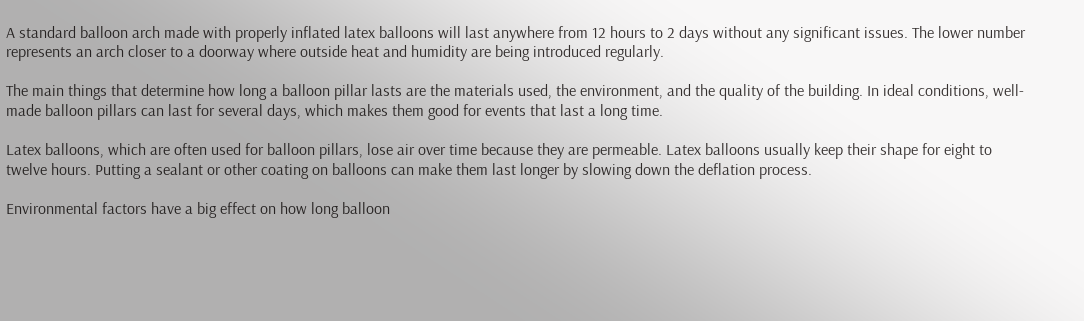A standard balloon arch made with properly inflated latex balloons will last anywhere from 12 hours to 2 days without any significant issues. The lower number represents an arch closer to a doorway where outside heat and humidity are being introduced regularly.

The main things that determine how long a balloon pillar lasts are the materials used, the environment, and the quality of the building. In ideal conditions, well-made balloon pillars can last for several days, which makes them good for events that last a long time.

Latex balloons, which are often used for balloon pillars, lose air over time because they are permeable. Latex balloons usually keep their shape for eight to twelve hours. Putting a sealant or other coating on balloons can make them last longer by slowing down the deflation process.

Environmental factors have a big effect on how long balloon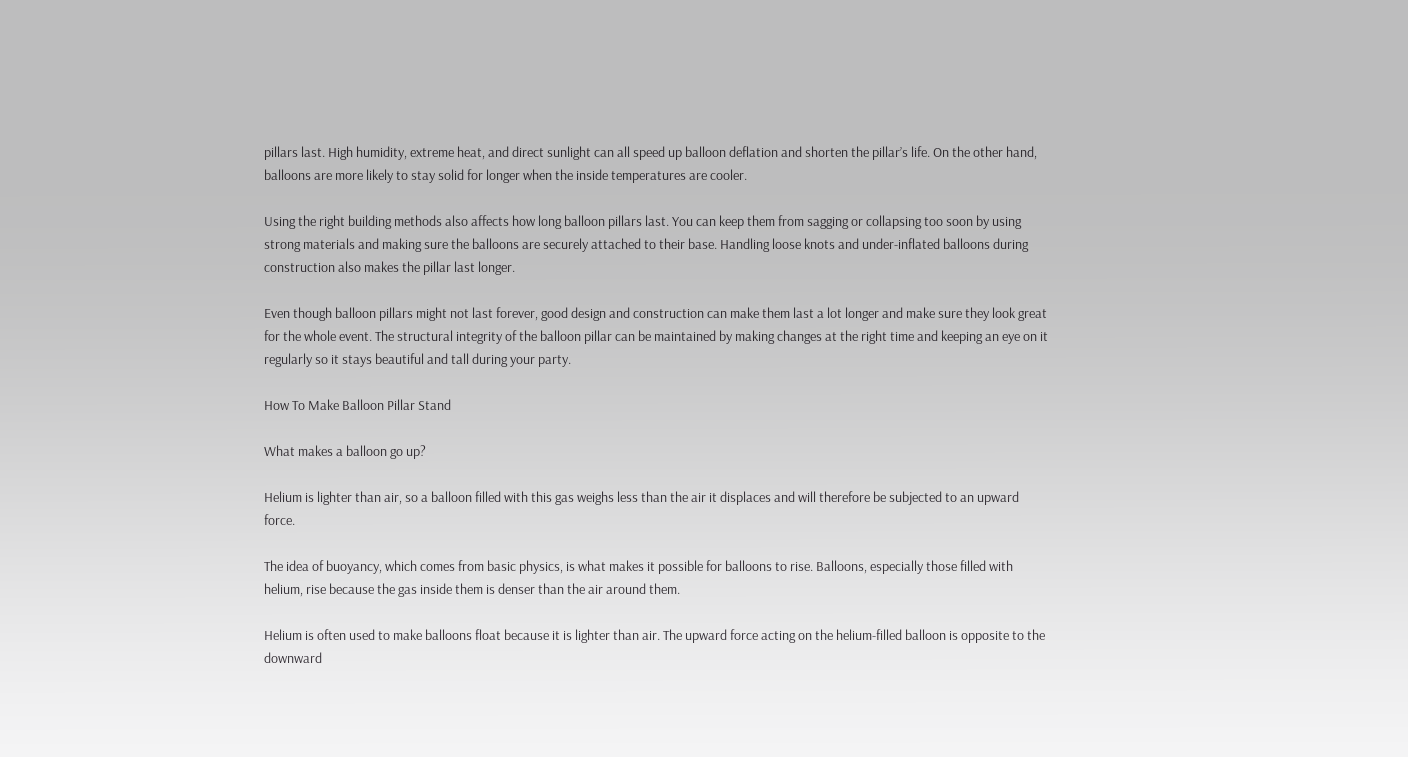pillars last. High humidity, extreme heat, and direct sunlight can all speed up balloon deflation and shorten the pillar’s life. On the other hand, balloons are more likely to stay solid for longer when the inside temperatures are cooler.

Using the right building methods also affects how long balloon pillars last. You can keep them from sagging or collapsing too soon by using strong materials and making sure the balloons are securely attached to their base. Handling loose knots and under-inflated balloons during construction also makes the pillar last longer.

Even though balloon pillars might not last forever, good design and construction can make them last a lot longer and make sure they look great for the whole event. The structural integrity of the balloon pillar can be maintained by making changes at the right time and keeping an eye on it regularly so it stays beautiful and tall during your party.

How To Make Balloon Pillar Stand

What makes a balloon go up?

Helium is lighter than air, so a balloon filled with this gas weighs less than the air it displaces and will therefore be subjected to an upward force.

The idea of buoyancy, which comes from basic physics, is what makes it possible for balloons to rise. Balloons, especially those filled with helium, rise because the gas inside them is denser than the air around them.

Helium is often used to make balloons float because it is lighter than air. The upward force acting on the helium-filled balloon is opposite to the downward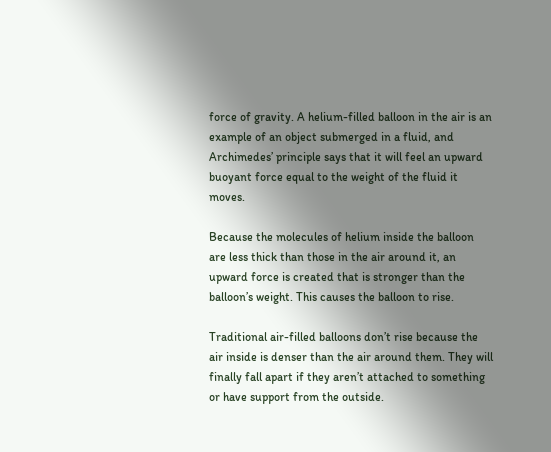force of gravity. A helium-filled balloon in the air is an example of an object submerged in a fluid, and Archimedes’ principle says that it will feel an upward buoyant force equal to the weight of the fluid it moves.

Because the molecules of helium inside the balloon are less thick than those in the air around it, an upward force is created that is stronger than the balloon’s weight. This causes the balloon to rise.

Traditional air-filled balloons don’t rise because the air inside is denser than the air around them. They will finally fall apart if they aren’t attached to something or have support from the outside.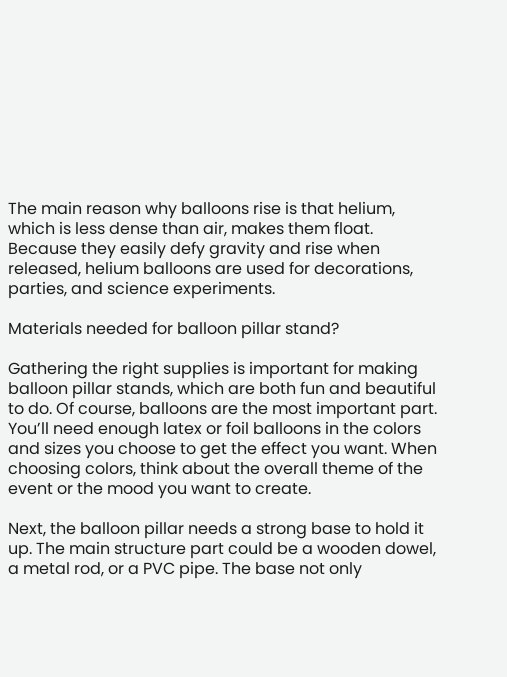The main reason why balloons rise is that helium, which is less dense than air, makes them float. Because they easily defy gravity and rise when released, helium balloons are used for decorations, parties, and science experiments.

Materials needed for balloon pillar stand?

Gathering the right supplies is important for making balloon pillar stands, which are both fun and beautiful to do. Of course, balloons are the most important part. You’ll need enough latex or foil balloons in the colors and sizes you choose to get the effect you want. When choosing colors, think about the overall theme of the event or the mood you want to create.

Next, the balloon pillar needs a strong base to hold it up. The main structure part could be a wooden dowel, a metal rod, or a PVC pipe. The base not only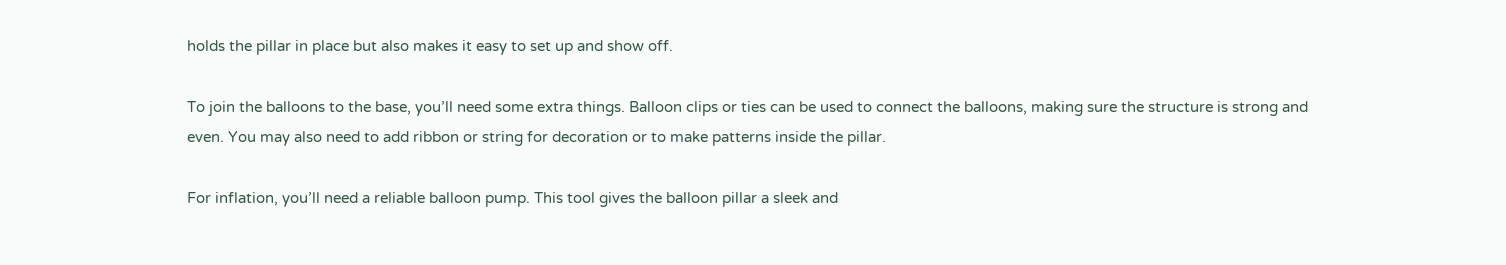holds the pillar in place but also makes it easy to set up and show off.

To join the balloons to the base, you’ll need some extra things. Balloon clips or ties can be used to connect the balloons, making sure the structure is strong and even. You may also need to add ribbon or string for decoration or to make patterns inside the pillar.

For inflation, you’ll need a reliable balloon pump. This tool gives the balloon pillar a sleek and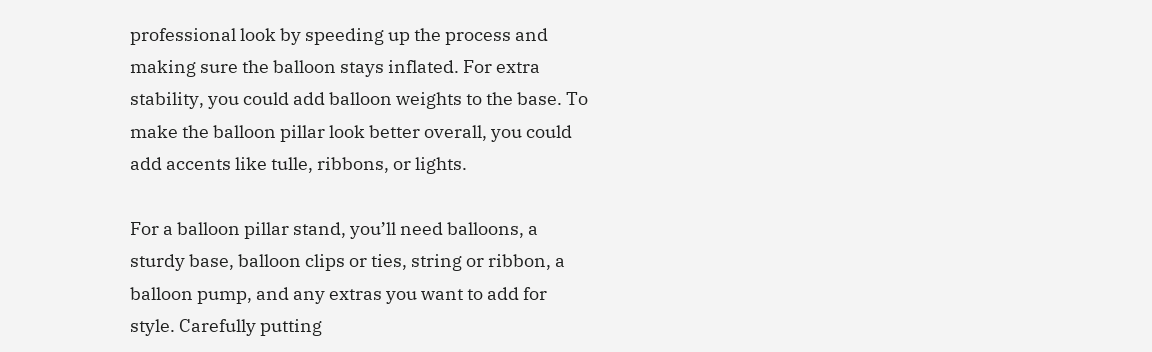professional look by speeding up the process and making sure the balloon stays inflated. For extra stability, you could add balloon weights to the base. To make the balloon pillar look better overall, you could add accents like tulle, ribbons, or lights.

For a balloon pillar stand, you’ll need balloons, a sturdy base, balloon clips or ties, string or ribbon, a balloon pump, and any extras you want to add for style. Carefully putting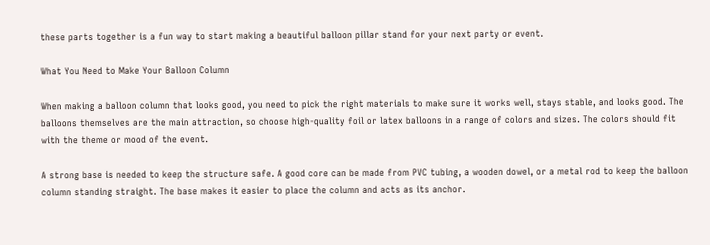these parts together is a fun way to start making a beautiful balloon pillar stand for your next party or event.

What You Need to Make Your Balloon Column

When making a balloon column that looks good, you need to pick the right materials to make sure it works well, stays stable, and looks good. The balloons themselves are the main attraction, so choose high-quality foil or latex balloons in a range of colors and sizes. The colors should fit with the theme or mood of the event.

A strong base is needed to keep the structure safe. A good core can be made from PVC tubing, a wooden dowel, or a metal rod to keep the balloon column standing straight. The base makes it easier to place the column and acts as its anchor.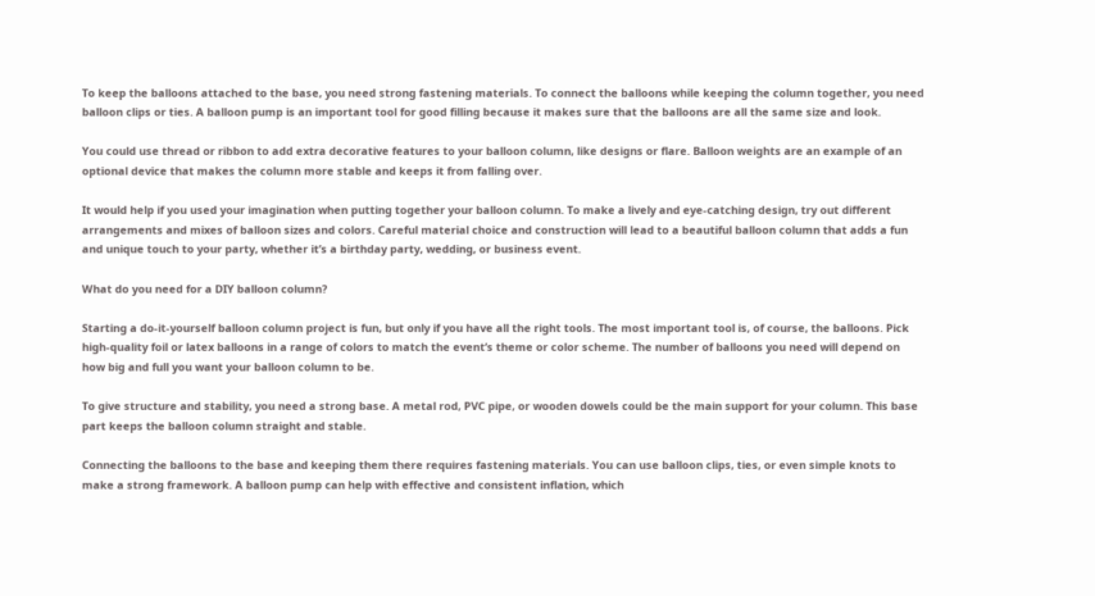To keep the balloons attached to the base, you need strong fastening materials. To connect the balloons while keeping the column together, you need balloon clips or ties. A balloon pump is an important tool for good filling because it makes sure that the balloons are all the same size and look.

You could use thread or ribbon to add extra decorative features to your balloon column, like designs or flare. Balloon weights are an example of an optional device that makes the column more stable and keeps it from falling over.

It would help if you used your imagination when putting together your balloon column. To make a lively and eye-catching design, try out different arrangements and mixes of balloon sizes and colors. Careful material choice and construction will lead to a beautiful balloon column that adds a fun and unique touch to your party, whether it’s a birthday party, wedding, or business event.

What do you need for a DIY balloon column?

Starting a do-it-yourself balloon column project is fun, but only if you have all the right tools. The most important tool is, of course, the balloons. Pick high-quality foil or latex balloons in a range of colors to match the event’s theme or color scheme. The number of balloons you need will depend on how big and full you want your balloon column to be.

To give structure and stability, you need a strong base. A metal rod, PVC pipe, or wooden dowels could be the main support for your column. This base part keeps the balloon column straight and stable.

Connecting the balloons to the base and keeping them there requires fastening materials. You can use balloon clips, ties, or even simple knots to make a strong framework. A balloon pump can help with effective and consistent inflation, which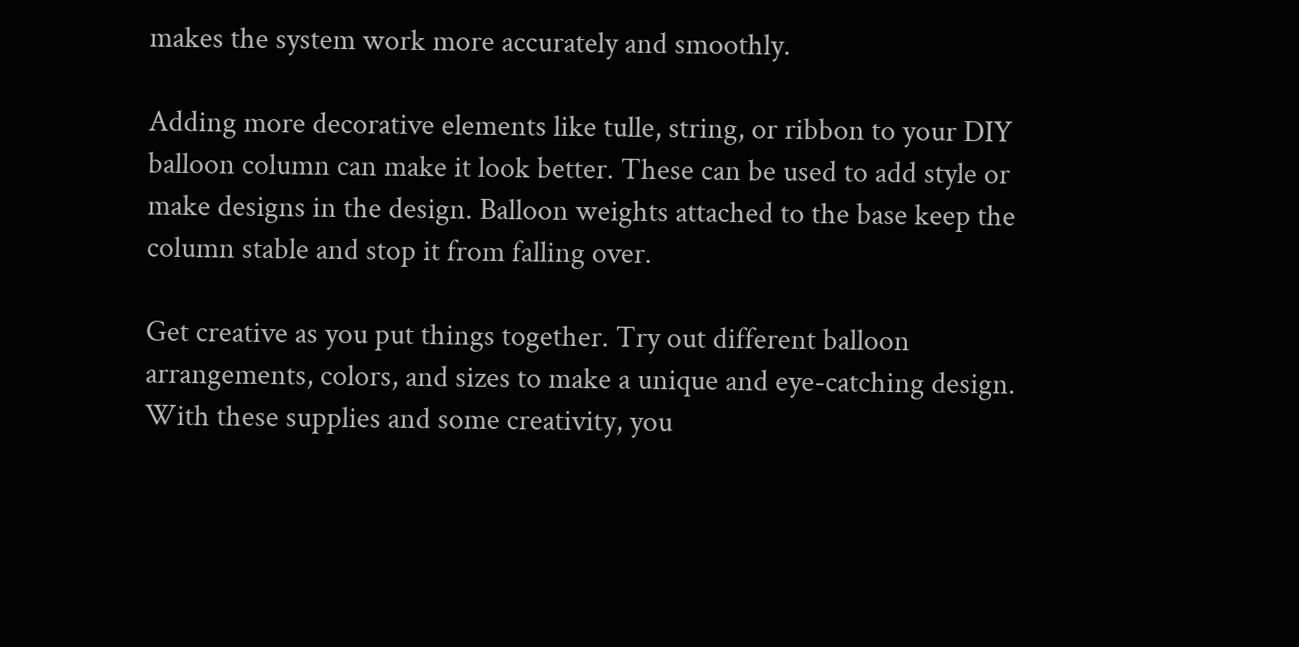makes the system work more accurately and smoothly.

Adding more decorative elements like tulle, string, or ribbon to your DIY balloon column can make it look better. These can be used to add style or make designs in the design. Balloon weights attached to the base keep the column stable and stop it from falling over.

Get creative as you put things together. Try out different balloon arrangements, colors, and sizes to make a unique and eye-catching design. With these supplies and some creativity, you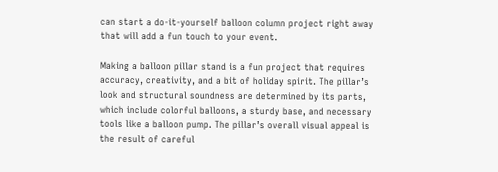can start a do-it-yourself balloon column project right away that will add a fun touch to your event.

Making a balloon pillar stand is a fun project that requires accuracy, creativity, and a bit of holiday spirit. The pillar’s look and structural soundness are determined by its parts, which include colorful balloons, a sturdy base, and necessary tools like a balloon pump. The pillar’s overall visual appeal is the result of careful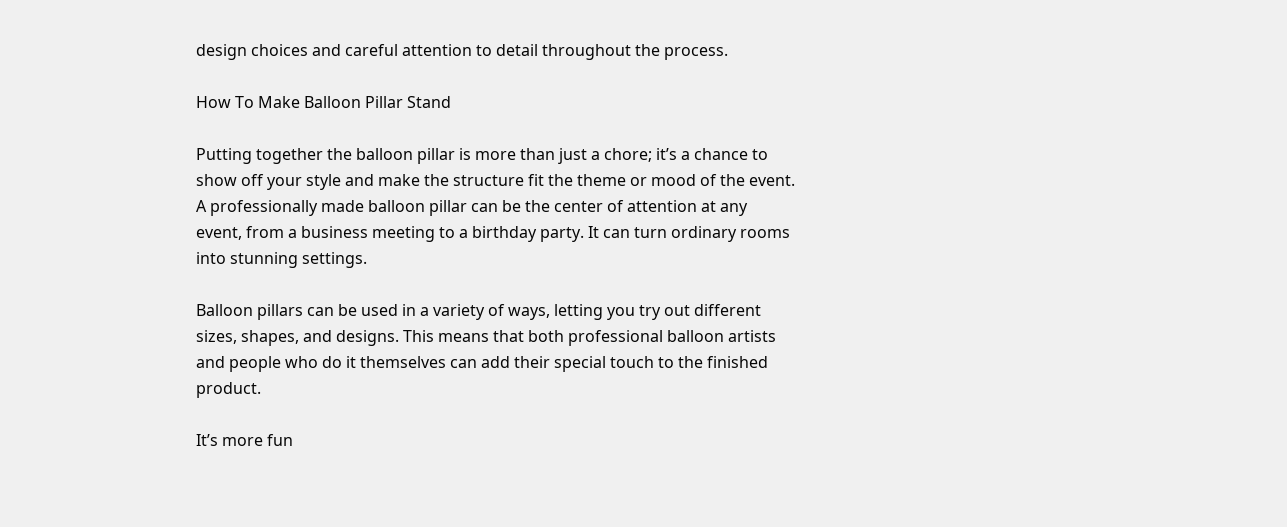design choices and careful attention to detail throughout the process.

How To Make Balloon Pillar Stand

Putting together the balloon pillar is more than just a chore; it’s a chance to show off your style and make the structure fit the theme or mood of the event. A professionally made balloon pillar can be the center of attention at any event, from a business meeting to a birthday party. It can turn ordinary rooms into stunning settings.

Balloon pillars can be used in a variety of ways, letting you try out different sizes, shapes, and designs. This means that both professional balloon artists and people who do it themselves can add their special touch to the finished product.

It’s more fun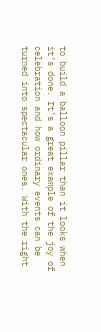to build a balloon pillar than it looks when it’s done. It’s a great example of the joy of celebration and how ordinary events can be turned into spectacular ones. With the right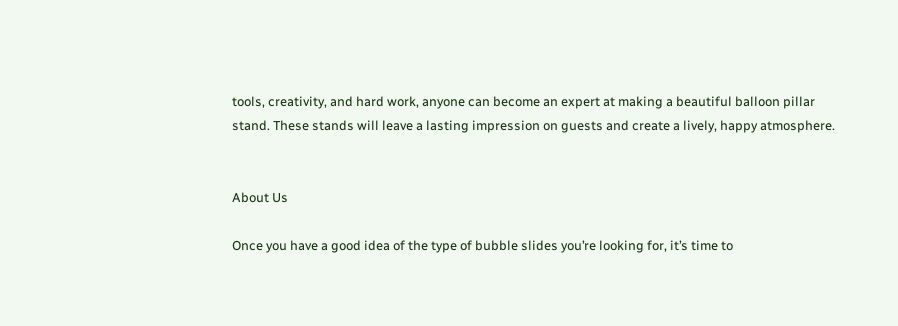tools, creativity, and hard work, anyone can become an expert at making a beautiful balloon pillar stand. These stands will leave a lasting impression on guests and create a lively, happy atmosphere.


About Us

Once you have a good idea of the type of bubble slides you’re looking for, it’s time to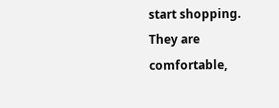start shopping. They are comfortable,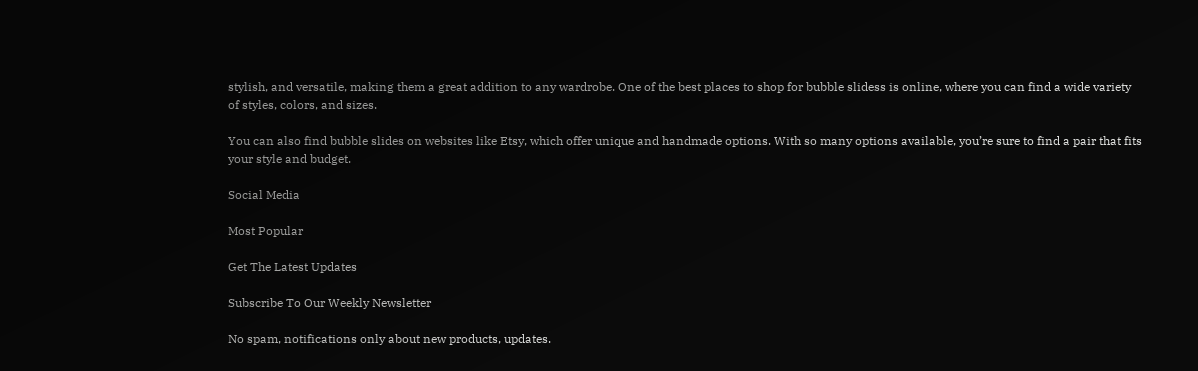stylish, and versatile, making them a great addition to any wardrobe. One of the best places to shop for bubble slidess is online, where you can find a wide variety of styles, colors, and sizes.

You can also find bubble slides on websites like Etsy, which offer unique and handmade options. With so many options available, you’re sure to find a pair that fits your style and budget.

Social Media

Most Popular

Get The Latest Updates

Subscribe To Our Weekly Newsletter

No spam, notifications only about new products, updates.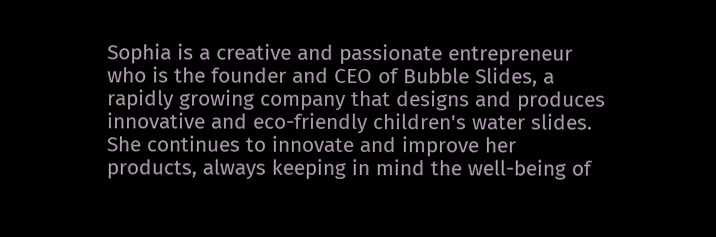Sophia is a creative and passionate entrepreneur who is the founder and CEO of Bubble Slides, a rapidly growing company that designs and produces innovative and eco-friendly children's water slides. She continues to innovate and improve her products, always keeping in mind the well-being of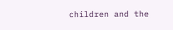children and the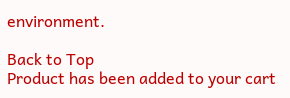environment.

Back to Top
Product has been added to your cart